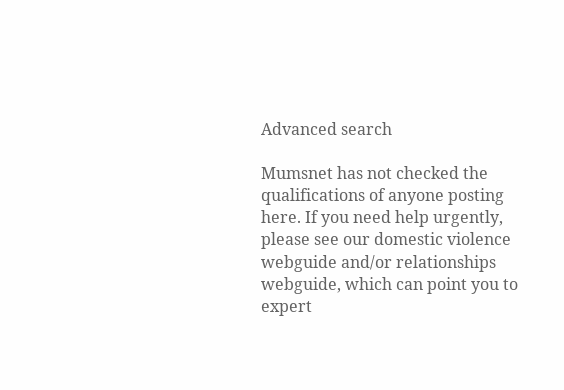Advanced search

Mumsnet has not checked the qualifications of anyone posting here. If you need help urgently, please see our domestic violence webguide and/or relationships webguide, which can point you to expert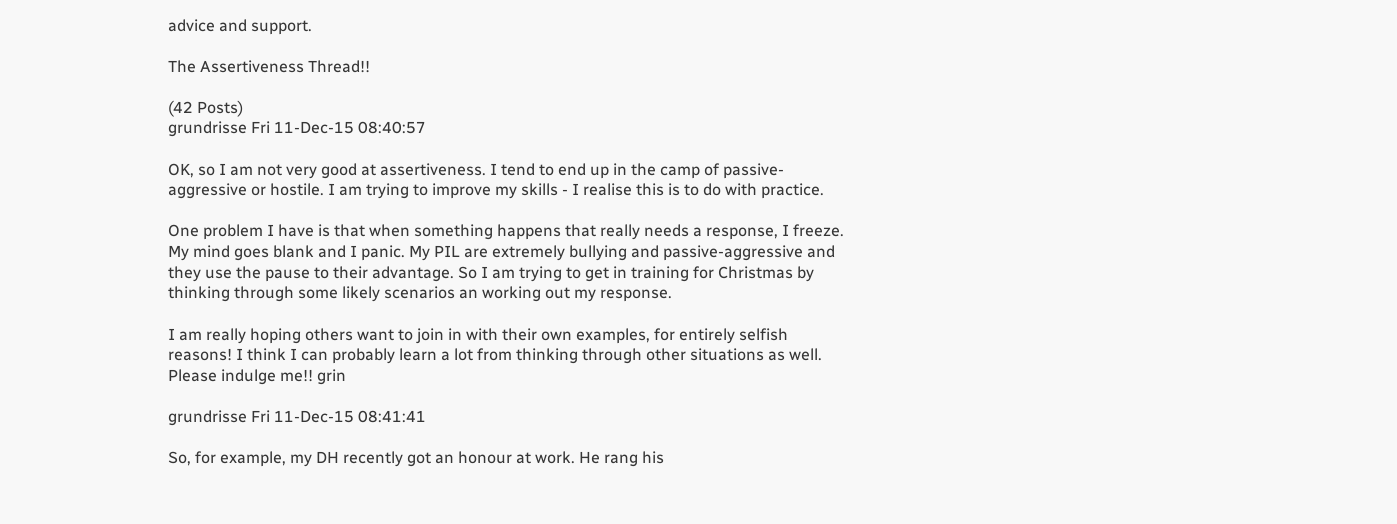advice and support.

The Assertiveness Thread!!

(42 Posts)
grundrisse Fri 11-Dec-15 08:40:57

OK, so I am not very good at assertiveness. I tend to end up in the camp of passive-aggressive or hostile. I am trying to improve my skills - I realise this is to do with practice.

One problem I have is that when something happens that really needs a response, I freeze. My mind goes blank and I panic. My PIL are extremely bullying and passive-aggressive and they use the pause to their advantage. So I am trying to get in training for Christmas by thinking through some likely scenarios an working out my response.

I am really hoping others want to join in with their own examples, for entirely selfish reasons! I think I can probably learn a lot from thinking through other situations as well. Please indulge me!! grin

grundrisse Fri 11-Dec-15 08:41:41

So, for example, my DH recently got an honour at work. He rang his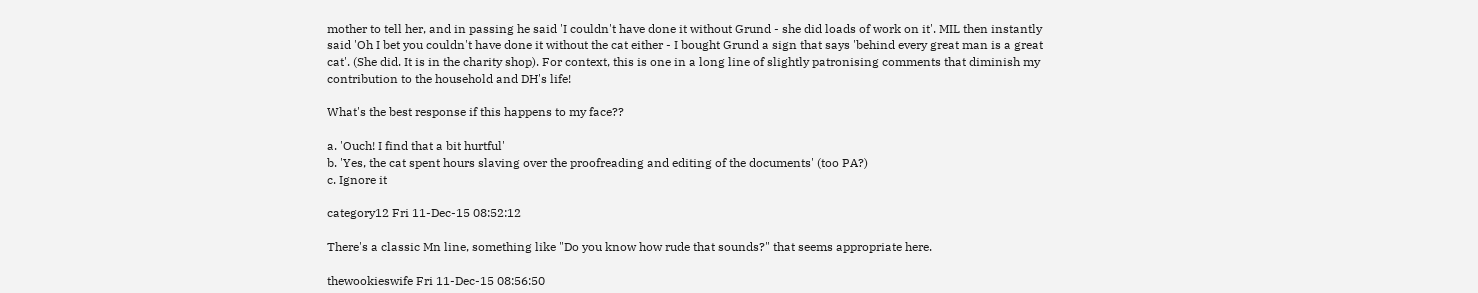mother to tell her, and in passing he said 'I couldn't have done it without Grund - she did loads of work on it'. MIL then instantly said 'Oh I bet you couldn't have done it without the cat either - I bought Grund a sign that says 'behind every great man is a great cat'. (She did. It is in the charity shop). For context, this is one in a long line of slightly patronising comments that diminish my contribution to the household and DH's life!

What's the best response if this happens to my face??

a. 'Ouch! I find that a bit hurtful'
b. 'Yes, the cat spent hours slaving over the proofreading and editing of the documents' (too PA?)
c. Ignore it

category12 Fri 11-Dec-15 08:52:12

There's a classic Mn line, something like "Do you know how rude that sounds?" that seems appropriate here.

thewookieswife Fri 11-Dec-15 08:56:50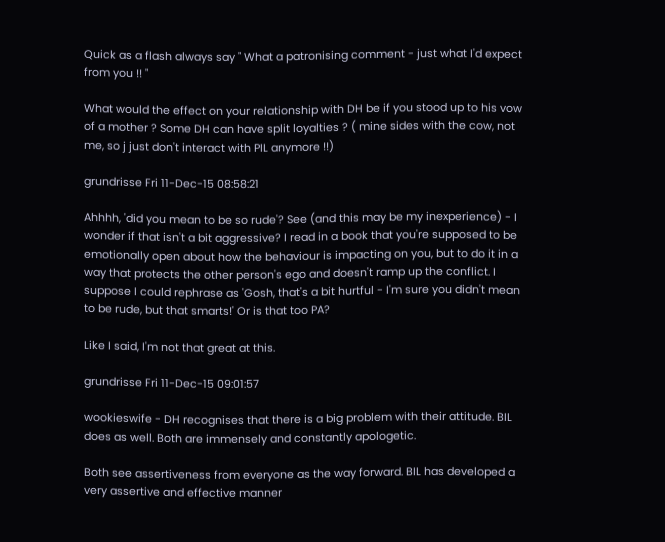Quick as a flash always say " What a patronising comment - just what I'd expect from you !! "

What would the effect on your relationship with DH be if you stood up to his vow of a mother ? Some DH can have split loyalties ? ( mine sides with the cow, not me, so j just don't interact with PIL anymore !!)

grundrisse Fri 11-Dec-15 08:58:21

Ahhhh, 'did you mean to be so rude'? See (and this may be my inexperience) - I wonder if that isn't a bit aggressive? I read in a book that you're supposed to be emotionally open about how the behaviour is impacting on you, but to do it in a way that protects the other person's ego and doesn't ramp up the conflict. I suppose I could rephrase as 'Gosh, that's a bit hurtful - I'm sure you didn't mean to be rude, but that smarts!' Or is that too PA?

Like I said, I'm not that great at this.

grundrisse Fri 11-Dec-15 09:01:57

wookieswife - DH recognises that there is a big problem with their attitude. BIL does as well. Both are immensely and constantly apologetic.

Both see assertiveness from everyone as the way forward. BIL has developed a very assertive and effective manner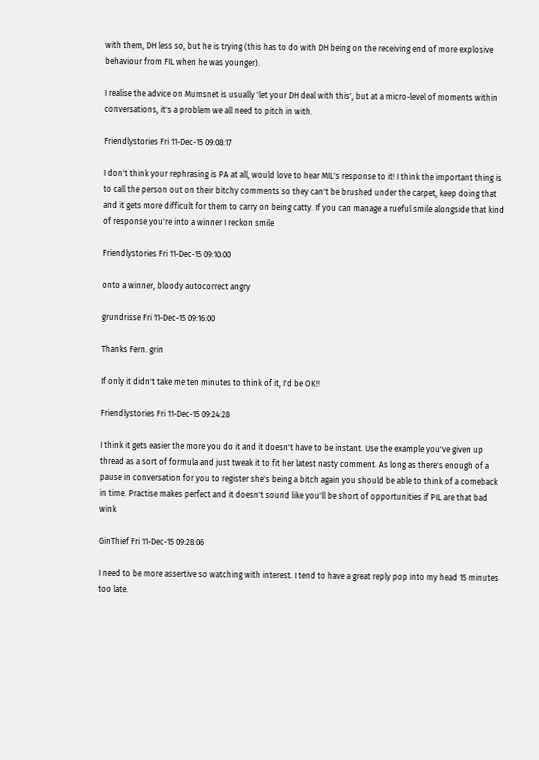with them, DH less so, but he is trying (this has to do with DH being on the receiving end of more explosive behaviour from FIL when he was younger).

I realise the advice on Mumsnet is usually 'let your DH deal with this', but at a micro-level of moments within conversations, it's a problem we all need to pitch in with.

Friendlystories Fri 11-Dec-15 09:08:17

I don't think your rephrasing is PA at all, would love to hear MIL's response to it! I think the important thing is to call the person out on their bitchy comments so they can't be brushed under the carpet, keep doing that and it gets more difficult for them to carry on being catty. If you can manage a rueful smile alongside that kind of response you're into a winner I reckon smile

Friendlystories Fri 11-Dec-15 09:10:00

onto a winner, bloody autocorrect angry

grundrisse Fri 11-Dec-15 09:16:00

Thanks Fern. grin

If only it didn't take me ten minutes to think of it, I'd be OK!!

Friendlystories Fri 11-Dec-15 09:24:28

I think it gets easier the more you do it and it doesn't have to be instant. Use the example you've given up thread as a sort of formula and just tweak it to fit her latest nasty comment. As long as there's enough of a pause in conversation for you to register she's being a bitch again you should be able to think of a comeback in time. Practise makes perfect and it doesn't sound like you'll be short of opportunities if PIL are that bad wink

GinThief Fri 11-Dec-15 09:28:06

I need to be more assertive so watching with interest. I tend to have a great reply pop into my head 15 minutes too late.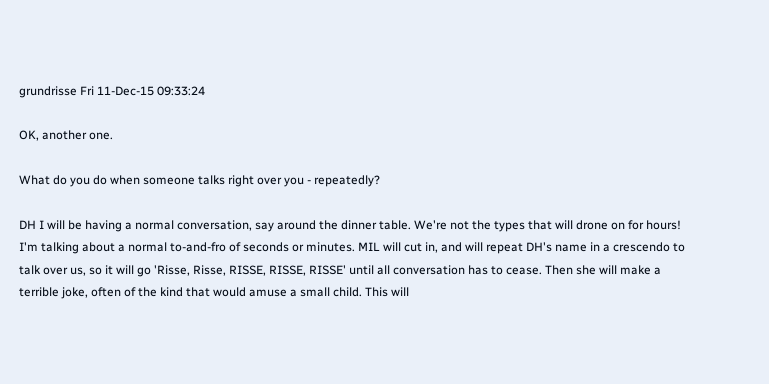grundrisse Fri 11-Dec-15 09:33:24

OK, another one.

What do you do when someone talks right over you - repeatedly?

DH I will be having a normal conversation, say around the dinner table. We're not the types that will drone on for hours! I'm talking about a normal to-and-fro of seconds or minutes. MIL will cut in, and will repeat DH's name in a crescendo to talk over us, so it will go 'Risse, Risse, RISSE, RISSE, RISSE' until all conversation has to cease. Then she will make a terrible joke, often of the kind that would amuse a small child. This will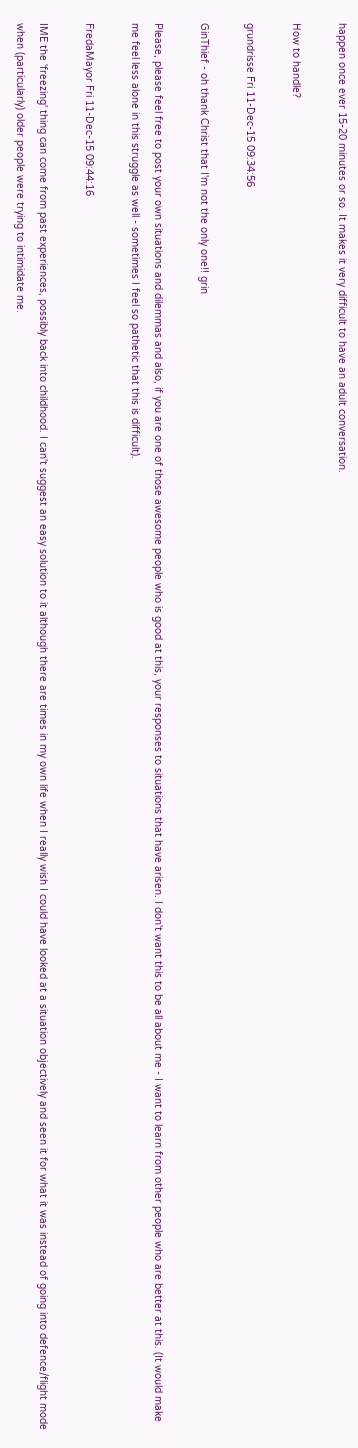happen once ever 15-20 minutes or so. It makes it very difficult to have an adult conversation.

How to handle?

grundrisse Fri 11-Dec-15 09:34:56

GinThief - oh thank Christ that I'm not the only one!! grin

Please, please feel free to post your own situations and dilemmas and also, if you are one of those awesome people who is good at this, your responses to situations that have arisen. I don't want this to be all about me - I want to learn from other people who are better at this. (It would make me feel less alone in this struggle as well - sometimes I feel so pathetic that this is difficult).

FredaMayor Fri 11-Dec-15 09:44:16

IME the 'freezing' thing can come from past experiences, possibly back into childhood. I can't suggest an easy solution to it although there are times in my own life when I really wish I could have looked at a situation objectively and seen it for what it was instead of going into defence/flight mode when (particularly) older people were trying to intimidate me.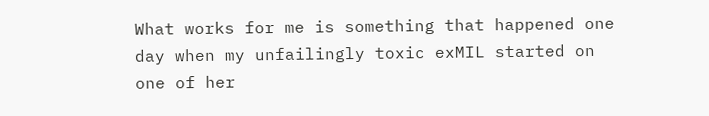What works for me is something that happened one day when my unfailingly toxic exMIL started on one of her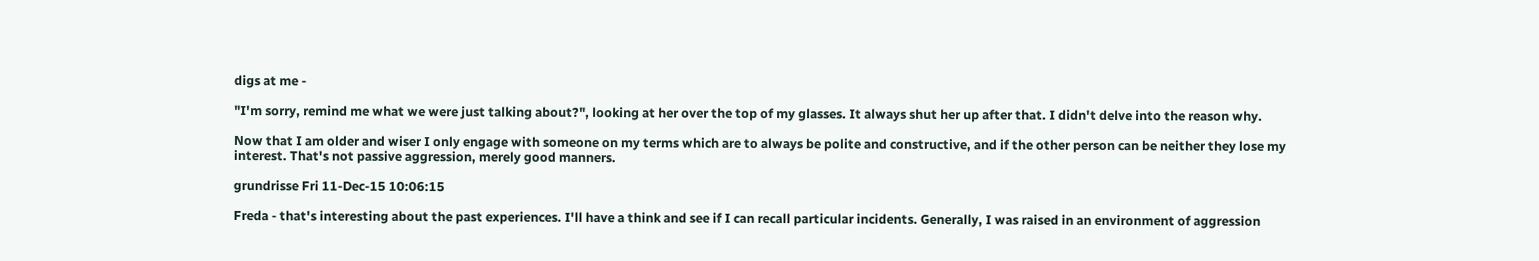digs at me -

"I'm sorry, remind me what we were just talking about?", looking at her over the top of my glasses. It always shut her up after that. I didn't delve into the reason why.

Now that I am older and wiser I only engage with someone on my terms which are to always be polite and constructive, and if the other person can be neither they lose my interest. That's not passive aggression, merely good manners.

grundrisse Fri 11-Dec-15 10:06:15

Freda - that's interesting about the past experiences. I'll have a think and see if I can recall particular incidents. Generally, I was raised in an environment of aggression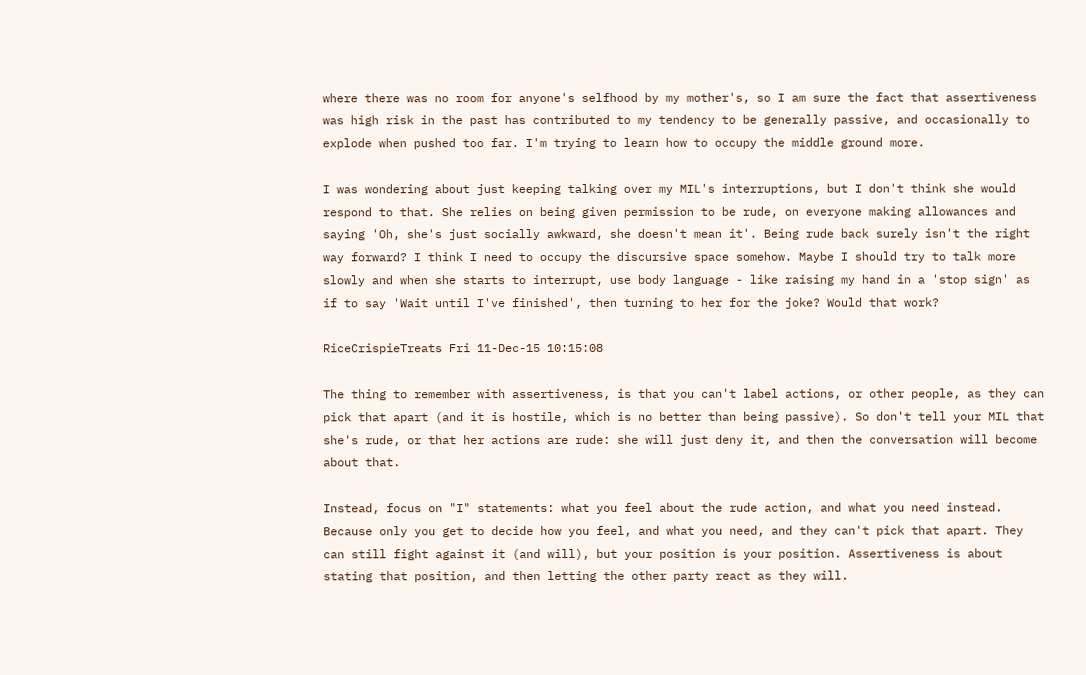where there was no room for anyone's selfhood by my mother's, so I am sure the fact that assertiveness was high risk in the past has contributed to my tendency to be generally passive, and occasionally to explode when pushed too far. I'm trying to learn how to occupy the middle ground more.

I was wondering about just keeping talking over my MIL's interruptions, but I don't think she would respond to that. She relies on being given permission to be rude, on everyone making allowances and saying 'Oh, she's just socially awkward, she doesn't mean it'. Being rude back surely isn't the right way forward? I think I need to occupy the discursive space somehow. Maybe I should try to talk more slowly and when she starts to interrupt, use body language - like raising my hand in a 'stop sign' as if to say 'Wait until I've finished', then turning to her for the joke? Would that work?

RiceCrispieTreats Fri 11-Dec-15 10:15:08

The thing to remember with assertiveness, is that you can't label actions, or other people, as they can pick that apart (and it is hostile, which is no better than being passive). So don't tell your MIL that she's rude, or that her actions are rude: she will just deny it, and then the conversation will become about that.

Instead, focus on "I" statements: what you feel about the rude action, and what you need instead. Because only you get to decide how you feel, and what you need, and they can't pick that apart. They can still fight against it (and will), but your position is your position. Assertiveness is about stating that position, and then letting the other party react as they will.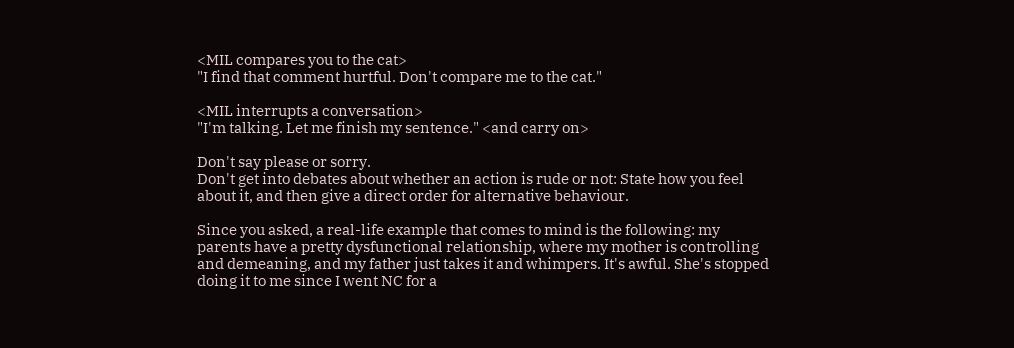<MIL compares you to the cat>
"I find that comment hurtful. Don't compare me to the cat."

<MIL interrupts a conversation>
"I'm talking. Let me finish my sentence." <and carry on>

Don't say please or sorry.
Don't get into debates about whether an action is rude or not: State how you feel about it, and then give a direct order for alternative behaviour.

Since you asked, a real-life example that comes to mind is the following: my parents have a pretty dysfunctional relationship, where my mother is controlling and demeaning, and my father just takes it and whimpers. It's awful. She's stopped doing it to me since I went NC for a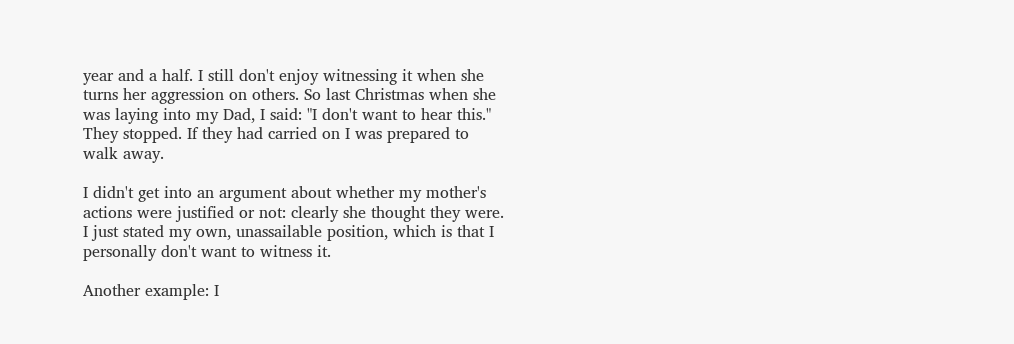year and a half. I still don't enjoy witnessing it when she turns her aggression on others. So last Christmas when she was laying into my Dad, I said: "I don't want to hear this." They stopped. If they had carried on I was prepared to walk away.

I didn't get into an argument about whether my mother's actions were justified or not: clearly she thought they were. I just stated my own, unassailable position, which is that I personally don't want to witness it.

Another example: I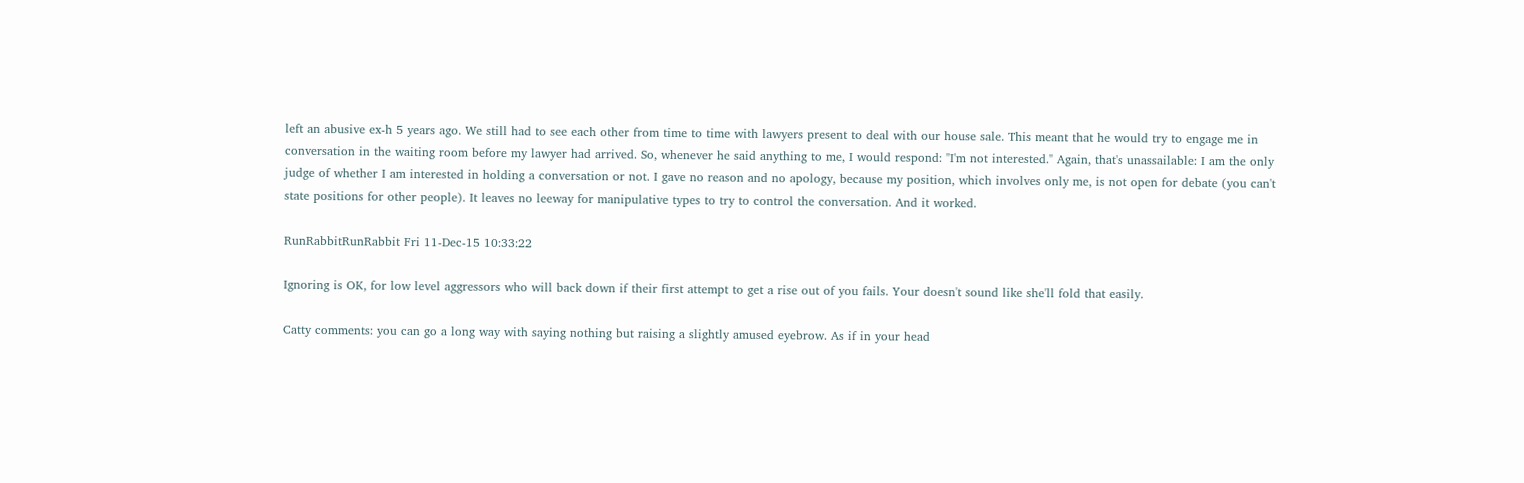left an abusive ex-h 5 years ago. We still had to see each other from time to time with lawyers present to deal with our house sale. This meant that he would try to engage me in conversation in the waiting room before my lawyer had arrived. So, whenever he said anything to me, I would respond: "I'm not interested." Again, that's unassailable: I am the only judge of whether I am interested in holding a conversation or not. I gave no reason and no apology, because my position, which involves only me, is not open for debate (you can't state positions for other people). It leaves no leeway for manipulative types to try to control the conversation. And it worked.

RunRabbitRunRabbit Fri 11-Dec-15 10:33:22

Ignoring is OK, for low level aggressors who will back down if their first attempt to get a rise out of you fails. Your doesn't sound like she'll fold that easily.

Catty comments: you can go a long way with saying nothing but raising a slightly amused eyebrow. As if in your head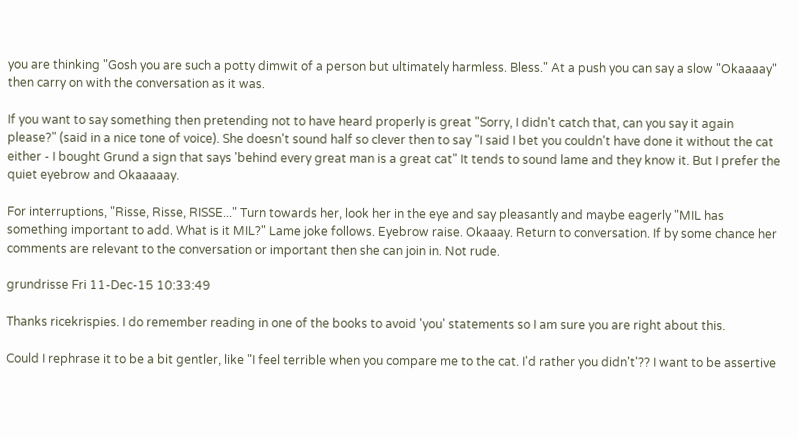you are thinking "Gosh you are such a potty dimwit of a person but ultimately harmless. Bless." At a push you can say a slow "Okaaaay" then carry on with the conversation as it was.

If you want to say something then pretending not to have heard properly is great "Sorry, I didn't catch that, can you say it again please?" (said in a nice tone of voice). She doesn't sound half so clever then to say "I said I bet you couldn't have done it without the cat either - I bought Grund a sign that says 'behind every great man is a great cat" It tends to sound lame and they know it. But I prefer the quiet eyebrow and Okaaaaay.

For interruptions, "Risse, Risse, RISSE..." Turn towards her, look her in the eye and say pleasantly and maybe eagerly "MIL has something important to add. What is it MIL?" Lame joke follows. Eyebrow raise. Okaaay. Return to conversation. If by some chance her comments are relevant to the conversation or important then she can join in. Not rude.

grundrisse Fri 11-Dec-15 10:33:49

Thanks ricekrispies. I do remember reading in one of the books to avoid 'you' statements so I am sure you are right about this.

Could I rephrase it to be a bit gentler, like "I feel terrible when you compare me to the cat. I'd rather you didn't'?? I want to be assertive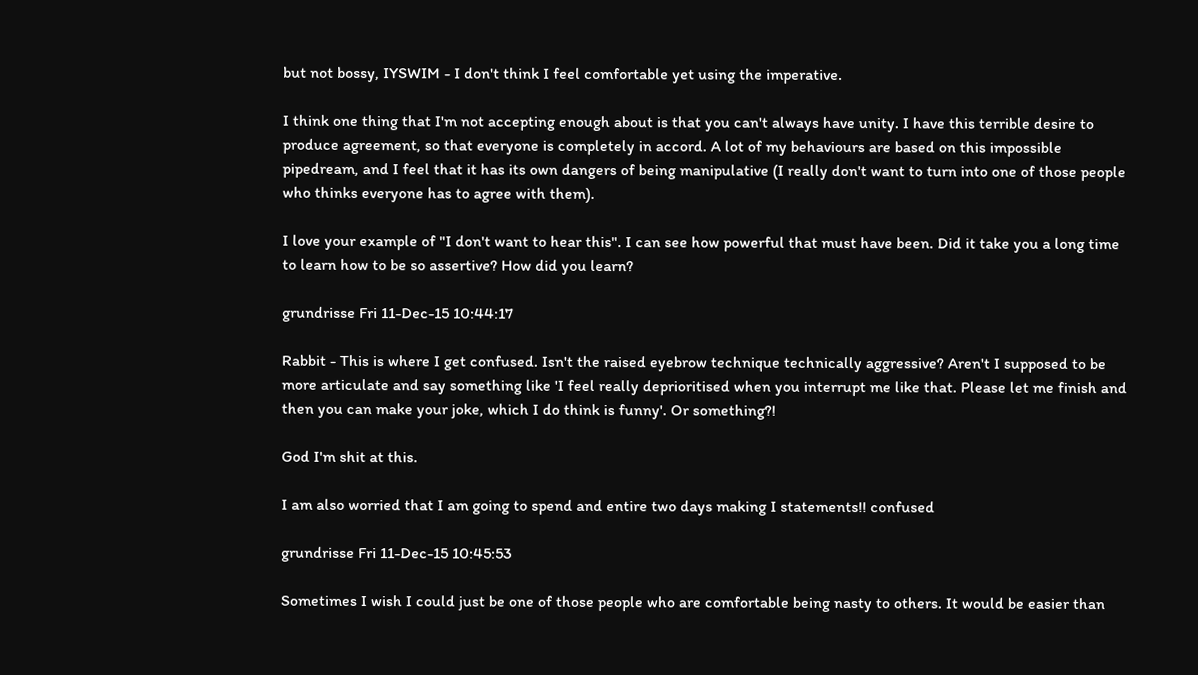but not bossy, IYSWIM - I don't think I feel comfortable yet using the imperative.

I think one thing that I'm not accepting enough about is that you can't always have unity. I have this terrible desire to produce agreement, so that everyone is completely in accord. A lot of my behaviours are based on this impossible pipedream, and I feel that it has its own dangers of being manipulative (I really don't want to turn into one of those people who thinks everyone has to agree with them).

I love your example of "I don't want to hear this". I can see how powerful that must have been. Did it take you a long time to learn how to be so assertive? How did you learn?

grundrisse Fri 11-Dec-15 10:44:17

Rabbit - This is where I get confused. Isn't the raised eyebrow technique technically aggressive? Aren't I supposed to be more articulate and say something like 'I feel really deprioritised when you interrupt me like that. Please let me finish and then you can make your joke, which I do think is funny'. Or something?!

God I'm shit at this.

I am also worried that I am going to spend and entire two days making I statements!! confused

grundrisse Fri 11-Dec-15 10:45:53

Sometimes I wish I could just be one of those people who are comfortable being nasty to others. It would be easier than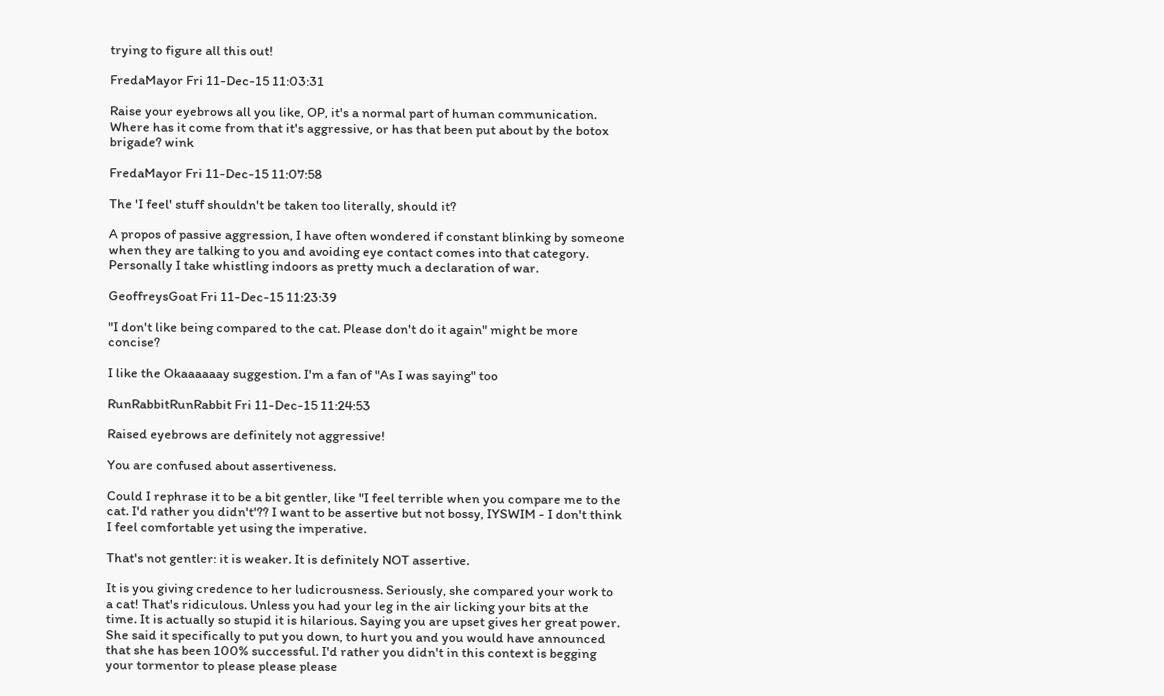trying to figure all this out!

FredaMayor Fri 11-Dec-15 11:03:31

Raise your eyebrows all you like, OP, it's a normal part of human communication. Where has it come from that it's aggressive, or has that been put about by the botox brigade? wink

FredaMayor Fri 11-Dec-15 11:07:58

The 'I feel' stuff shouldn't be taken too literally, should it?

A propos of passive aggression, I have often wondered if constant blinking by someone when they are talking to you and avoiding eye contact comes into that category. Personally I take whistling indoors as pretty much a declaration of war.

GeoffreysGoat Fri 11-Dec-15 11:23:39

"I don't like being compared to the cat. Please don't do it again" might be more concise?

I like the Okaaaaaay suggestion. I'm a fan of "As I was saying" too

RunRabbitRunRabbit Fri 11-Dec-15 11:24:53

Raised eyebrows are definitely not aggressive!

You are confused about assertiveness.

Could I rephrase it to be a bit gentler, like "I feel terrible when you compare me to the cat. I'd rather you didn't'?? I want to be assertive but not bossy, IYSWIM - I don't think I feel comfortable yet using the imperative.

That's not gentler: it is weaker. It is definitely NOT assertive.

It is you giving credence to her ludicrousness. Seriously, she compared your work to a cat! That's ridiculous. Unless you had your leg in the air licking your bits at the time. It is actually so stupid it is hilarious. Saying you are upset gives her great power. She said it specifically to put you down, to hurt you and you would have announced that she has been 100% successful. I'd rather you didn't in this context is begging your tormentor to please please please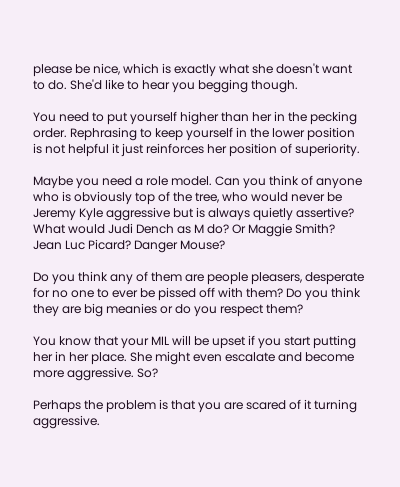please be nice, which is exactly what she doesn't want to do. She'd like to hear you begging though.

You need to put yourself higher than her in the pecking order. Rephrasing to keep yourself in the lower position is not helpful it just reinforces her position of superiority.

Maybe you need a role model. Can you think of anyone who is obviously top of the tree, who would never be Jeremy Kyle aggressive but is always quietly assertive? What would Judi Dench as M do? Or Maggie Smith? Jean Luc Picard? Danger Mouse?

Do you think any of them are people pleasers, desperate for no one to ever be pissed off with them? Do you think they are big meanies or do you respect them?

You know that your MIL will be upset if you start putting her in her place. She might even escalate and become more aggressive. So?

Perhaps the problem is that you are scared of it turning aggressive.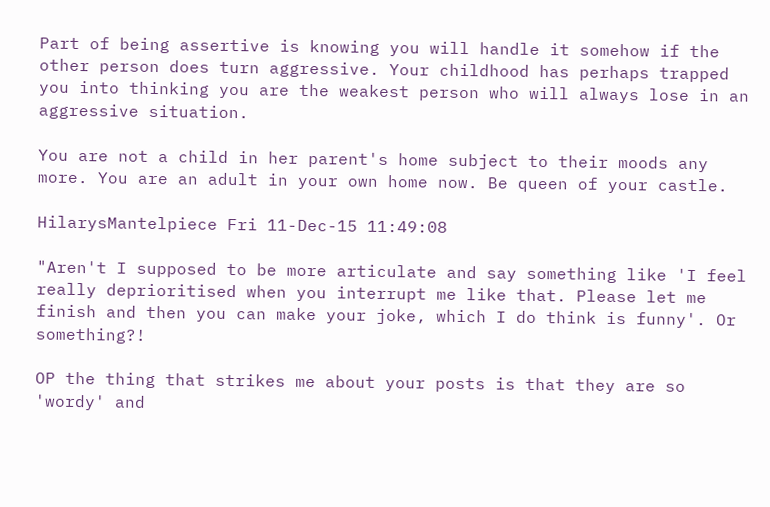Part of being assertive is knowing you will handle it somehow if the other person does turn aggressive. Your childhood has perhaps trapped you into thinking you are the weakest person who will always lose in an aggressive situation.

You are not a child in her parent's home subject to their moods any more. You are an adult in your own home now. Be queen of your castle.

HilarysMantelpiece Fri 11-Dec-15 11:49:08

"Aren't I supposed to be more articulate and say something like 'I feel really deprioritised when you interrupt me like that. Please let me finish and then you can make your joke, which I do think is funny'. Or something?!

OP the thing that strikes me about your posts is that they are so 'wordy' and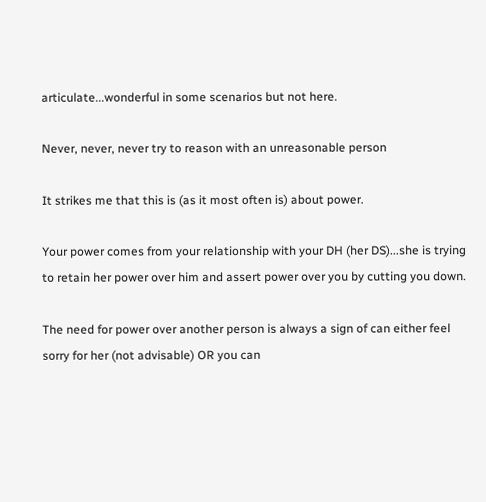articulate...wonderful in some scenarios but not here.

Never, never, never try to reason with an unreasonable person

It strikes me that this is (as it most often is) about power.

Your power comes from your relationship with your DH (her DS)...she is trying to retain her power over him and assert power over you by cutting you down.

The need for power over another person is always a sign of can either feel sorry for her (not advisable) OR you can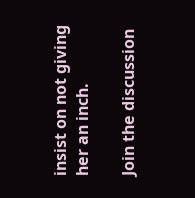insist on not giving her an inch.

Join the discussion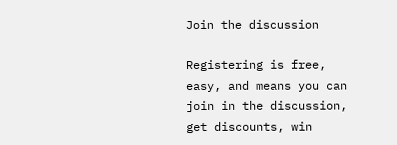Join the discussion

Registering is free, easy, and means you can join in the discussion, get discounts, win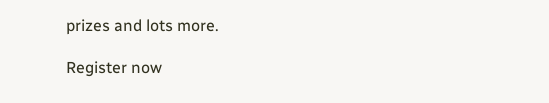prizes and lots more.

Register now